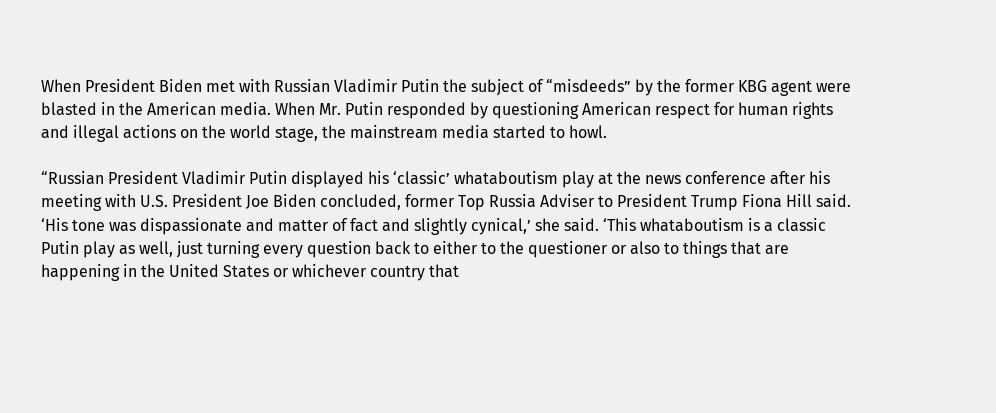When President Biden met with Russian Vladimir Putin the subject of “misdeeds” by the former KBG agent were blasted in the American media. When Mr. Putin responded by questioning American respect for human rights and illegal actions on the world stage, the mainstream media started to howl.

“Russian President Vladimir Putin displayed his ‘classic’ whataboutism play at the news conference after his meeting with U.S. President Joe Biden concluded, former Top Russia Adviser to President Trump Fiona Hill said. ‘His tone was dispassionate and matter of fact and slightly cynical,’ she said. ‘This whataboutism is a classic Putin play as well, just turning every question back to either to the questioner or also to things that are happening in the United States or whichever country that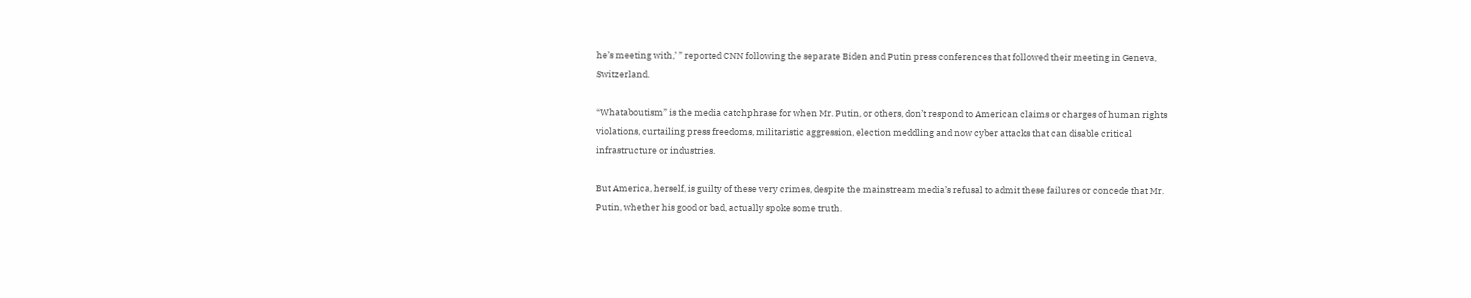he’s meeting with,’ ” reported CNN following the separate Biden and Putin press conferences that followed their meeting in Geneva, Switzerland.

“Whataboutism” is the media catchphrase for when Mr. Putin, or others, don’t respond to American claims or charges of human rights violations, curtailing press freedoms, militaristic aggression, election meddling and now cyber attacks that can disable critical infrastructure or industries.

But America, herself, is guilty of these very crimes, despite the mainstream media’s refusal to admit these failures or concede that Mr. Putin, whether his good or bad, actually spoke some truth.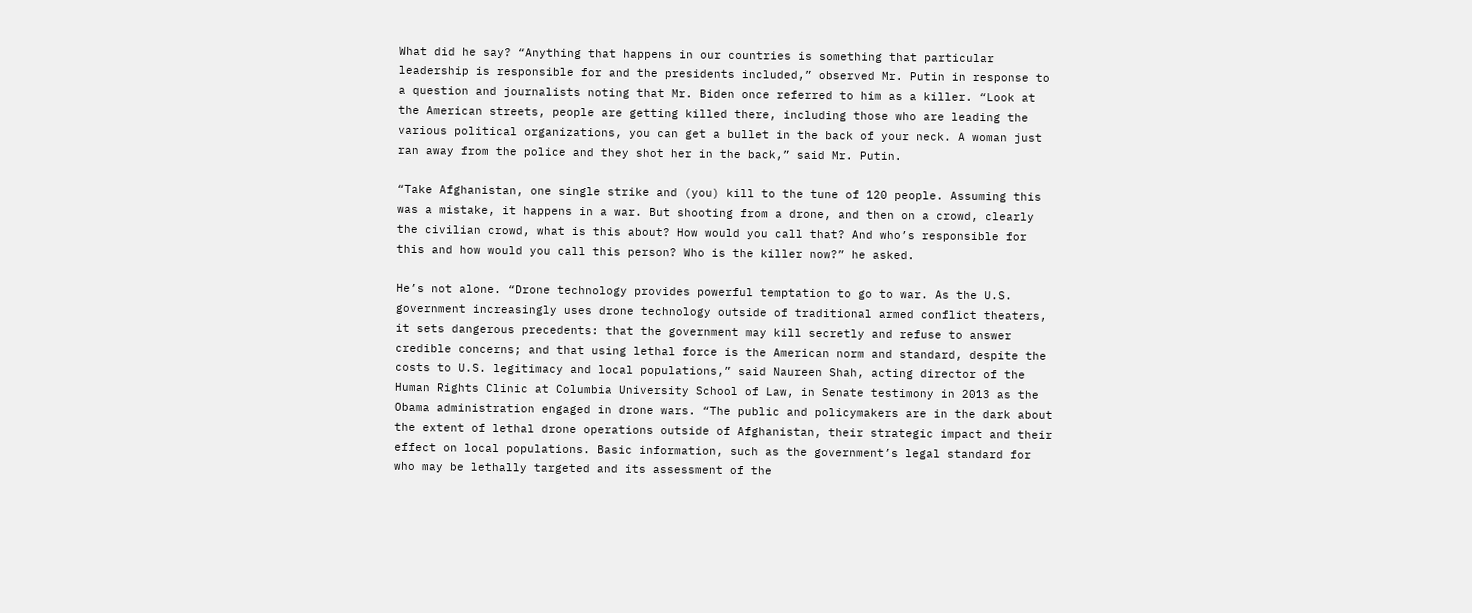What did he say? “Anything that happens in our countries is something that particular leadership is responsible for and the presidents included,” observed Mr. Putin in response to a question and journalists noting that Mr. Biden once referred to him as a killer. “Look at the American streets, people are getting killed there, including those who are leading the various political organizations, you can get a bullet in the back of your neck. A woman just ran away from the police and they shot her in the back,” said Mr. Putin.

“Take Afghanistan, one single strike and (you) kill to the tune of 120 people. Assuming this was a mistake, it happens in a war. But shooting from a drone, and then on a crowd, clearly the civilian crowd, what is this about? How would you call that? And who’s responsible for this and how would you call this person? Who is the killer now?” he asked.

He’s not alone. “Drone technology provides powerful temptation to go to war. As the U.S. government increasingly uses drone technology outside of traditional armed conflict theaters, it sets dangerous precedents: that the government may kill secretly and refuse to answer credible concerns; and that using lethal force is the American norm and standard, despite the costs to U.S. legitimacy and local populations,” said Naureen Shah, acting director of the Human Rights Clinic at Columbia University School of Law, in Senate testimony in 2013 as the Obama administration engaged in drone wars. “The public and policymakers are in the dark about the extent of lethal drone operations outside of Afghanistan, their strategic impact and their effect on local populations. Basic information, such as the government’s legal standard for who may be lethally targeted and its assessment of the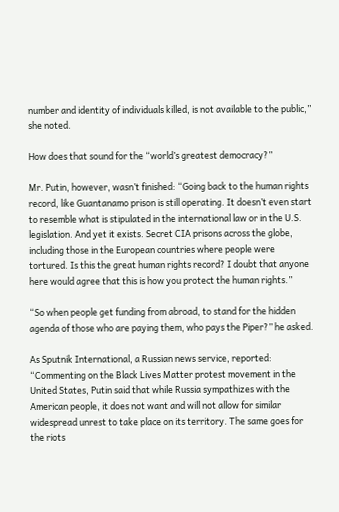number and identity of individuals killed, is not available to the public,” she noted.

How does that sound for the “world’s greatest democracy?”

Mr. Putin, however, wasn’t finished: “Going back to the human rights record, like Guantanamo prison is still operating. It doesn’t even start to resemble what is stipulated in the international law or in the U.S. legislation. And yet it exists. Secret CIA prisons across the globe, including those in the European countries where people were tortured. Is this the great human rights record? I doubt that anyone here would agree that this is how you protect the human rights.”

“So when people get funding from abroad, to stand for the hidden agenda of those who are paying them, who pays the Piper?” he asked.

As Sputnik International, a Russian news service, reported: “Commenting on the Black Lives Matter protest movement in the United States, Putin said that while Russia sympathizes with the American people, it does not want and will not allow for similar widespread unrest to take place on its territory. The same goes for the riots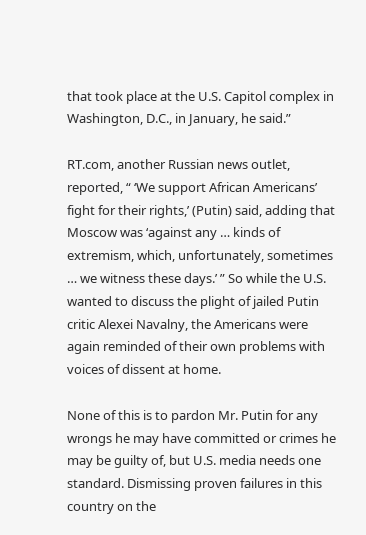that took place at the U.S. Capitol complex in Washington, D.C., in January, he said.”

RT.com, another Russian news outlet, reported, “ ‘We support African Americans’ fight for their rights,’ (Putin) said, adding that Moscow was ‘against any … kinds of extremism, which, unfortunately, sometimes … we witness these days.’ ” So while the U.S. wanted to discuss the plight of jailed Putin critic Alexei Navalny, the Americans were again reminded of their own problems with voices of dissent at home.

None of this is to pardon Mr. Putin for any wrongs he may have committed or crimes he may be guilty of, but U.S. media needs one standard. Dismissing proven failures in this country on the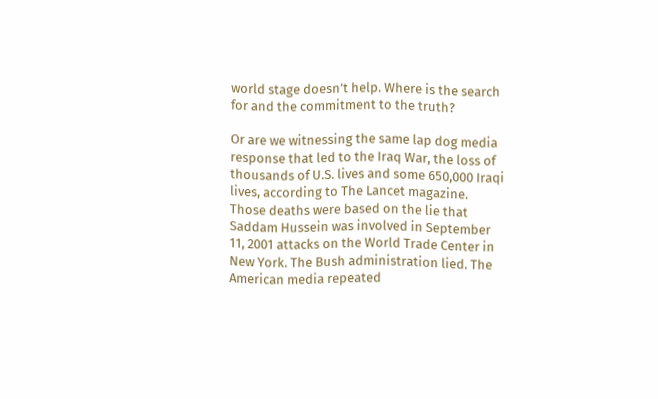world stage doesn’t help. Where is the search for and the commitment to the truth?

Or are we witnessing the same lap dog media response that led to the Iraq War, the loss of thousands of U.S. lives and some 650,000 Iraqi lives, according to The Lancet magazine. Those deaths were based on the lie that Saddam Hussein was involved in September 11, 2001 attacks on the World Trade Center in New York. The Bush administration lied. The American media repeated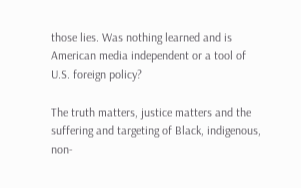those lies. Was nothing learned and is American media independent or a tool of U.S. foreign policy?

The truth matters, justice matters and the suffering and targeting of Black, indigenous, non-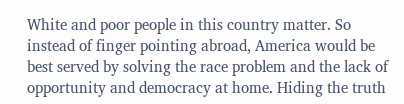White and poor people in this country matter. So instead of finger pointing abroad, America would be best served by solving the race problem and the lack of opportunity and democracy at home. Hiding the truth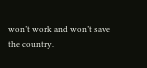won’t work and won’t save the country.